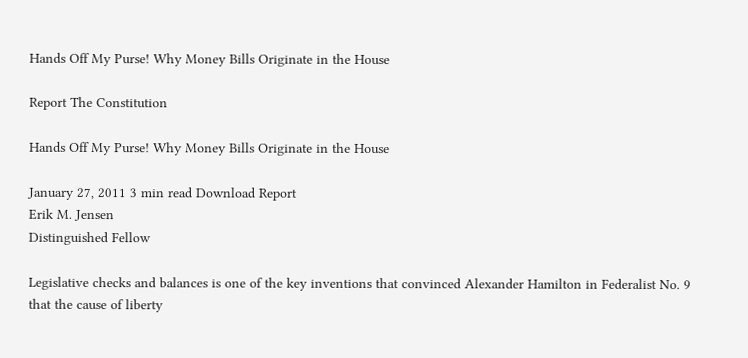Hands Off My Purse! Why Money Bills Originate in the House

Report The Constitution

Hands Off My Purse! Why Money Bills Originate in the House

January 27, 2011 3 min read Download Report
Erik M. Jensen
Distinguished Fellow

Legislative checks and balances is one of the key inventions that convinced Alexander Hamilton in Federalist No. 9 that the cause of liberty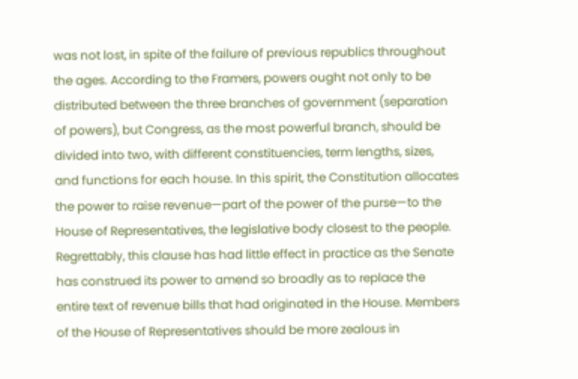was not lost, in spite of the failure of previous republics throughout the ages. According to the Framers, powers ought not only to be distributed between the three branches of government (separation of powers), but Congress, as the most powerful branch, should be divided into two, with different constituencies, term lengths, sizes, and functions for each house. In this spirit, the Constitution allocates the power to raise revenue—part of the power of the purse—to the House of Representatives, the legislative body closest to the people. Regrettably, this clause has had little effect in practice as the Senate has construed its power to amend so broadly as to replace the entire text of revenue bills that had originated in the House. Members of the House of Representatives should be more zealous in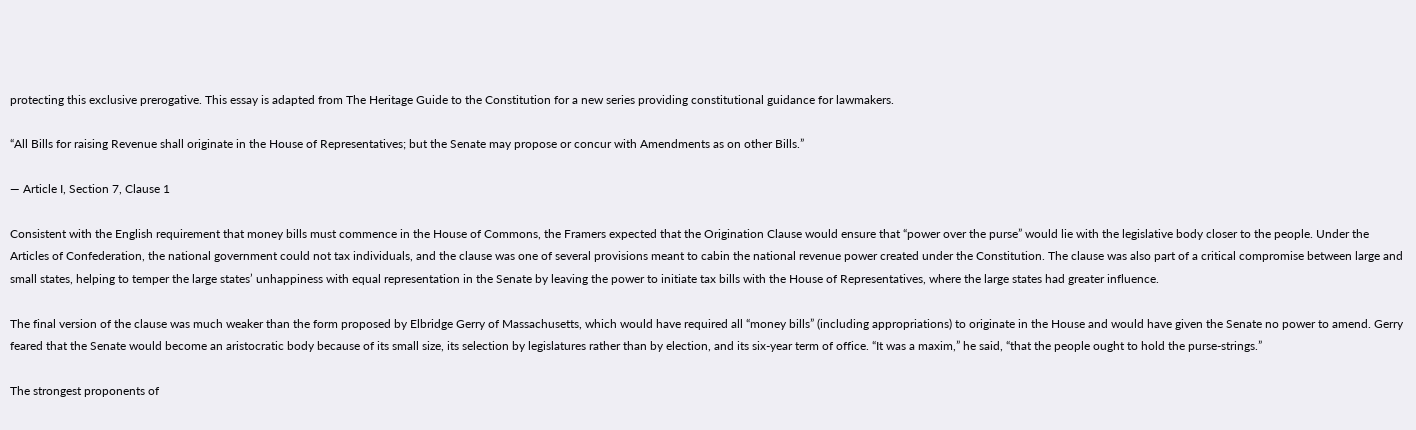protecting this exclusive prerogative. This essay is adapted from The Heritage Guide to the Constitution for a new series providing constitutional guidance for lawmakers.

“All Bills for raising Revenue shall originate in the House of Representatives; but the Senate may propose or concur with Amendments as on other Bills.”

— Article I, Section 7, Clause 1

Consistent with the English requirement that money bills must commence in the House of Commons, the Framers expected that the Origination Clause would ensure that “power over the purse” would lie with the legislative body closer to the people. Under the Articles of Confederation, the national government could not tax individuals, and the clause was one of several provisions meant to cabin the national revenue power created under the Constitution. The clause was also part of a critical compromise between large and small states, helping to temper the large states’ unhappiness with equal representation in the Senate by leaving the power to initiate tax bills with the House of Representatives, where the large states had greater influence.

The final version of the clause was much weaker than the form proposed by Elbridge Gerry of Massachusetts, which would have required all “money bills” (including appropriations) to originate in the House and would have given the Senate no power to amend. Gerry feared that the Senate would become an aristocratic body because of its small size, its selection by legislatures rather than by election, and its six-year term of office. “It was a maxim,” he said, “that the people ought to hold the purse-strings.”

The strongest proponents of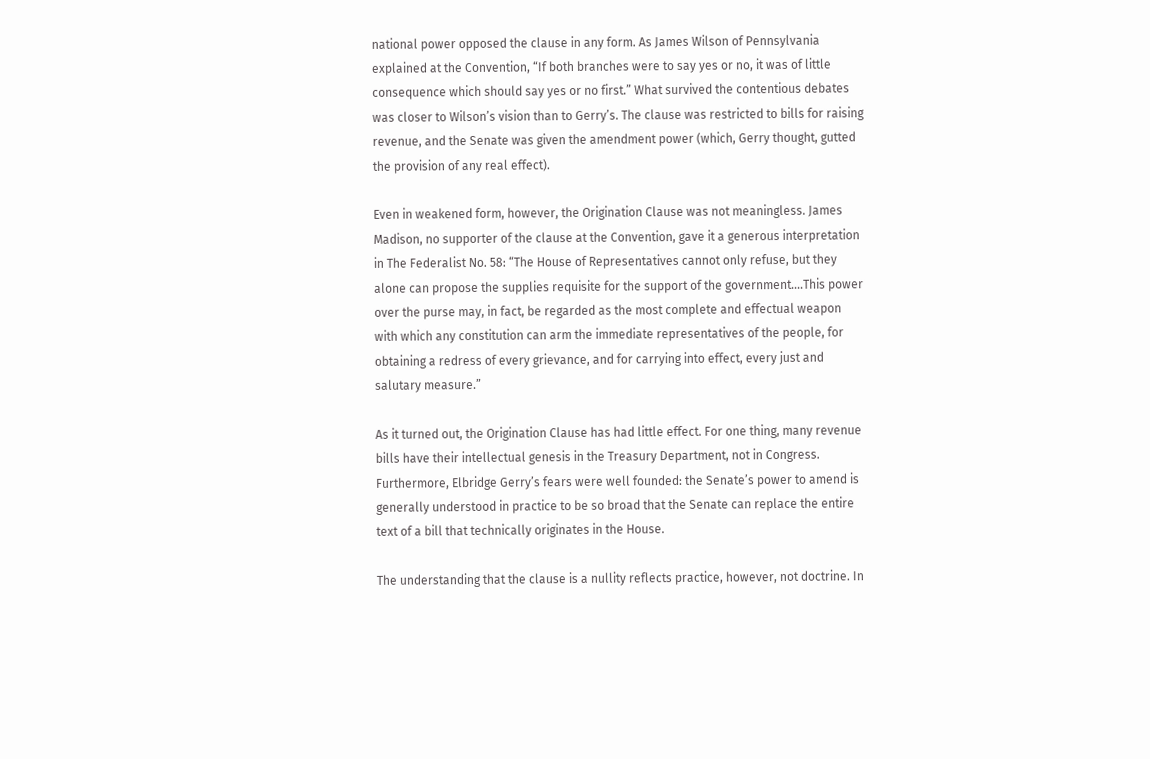national power opposed the clause in any form. As James Wilson of Pennsylvania explained at the Convention, “If both branches were to say yes or no, it was of little consequence which should say yes or no first.” What survived the contentious debates was closer to Wilson’s vision than to Gerry’s. The clause was restricted to bills for raising revenue, and the Senate was given the amendment power (which, Gerry thought, gutted the provision of any real effect).

Even in weakened form, however, the Origination Clause was not meaningless. James Madison, no supporter of the clause at the Convention, gave it a generous interpretation in The Federalist No. 58: “The House of Representatives cannot only refuse, but they alone can propose the supplies requisite for the support of the government....This power over the purse may, in fact, be regarded as the most complete and effectual weapon with which any constitution can arm the immediate representatives of the people, for obtaining a redress of every grievance, and for carrying into effect, every just and salutary measure.”

As it turned out, the Origination Clause has had little effect. For one thing, many revenue bills have their intellectual genesis in the Treasury Department, not in Congress. Furthermore, Elbridge Gerry’s fears were well founded: the Senate’s power to amend is generally understood in practice to be so broad that the Senate can replace the entire text of a bill that technically originates in the House.

The understanding that the clause is a nullity reflects practice, however, not doctrine. In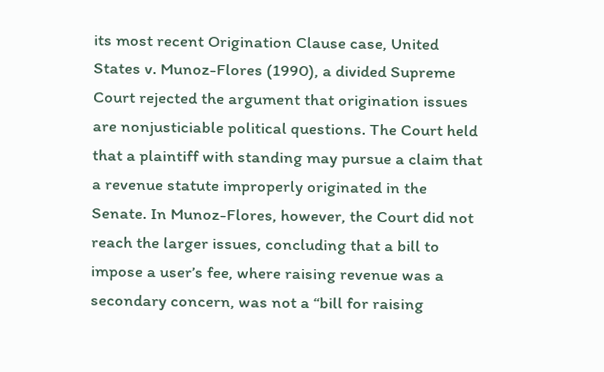its most recent Origination Clause case, United States v. Munoz-Flores (1990), a divided Supreme Court rejected the argument that origination issues are nonjusticiable political questions. The Court held that a plaintiff with standing may pursue a claim that a revenue statute improperly originated in the Senate. In Munoz-Flores, however, the Court did not reach the larger issues, concluding that a bill to impose a user’s fee, where raising revenue was a secondary concern, was not a “bill for raising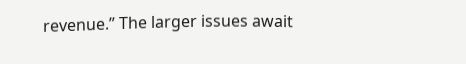revenue.” The larger issues await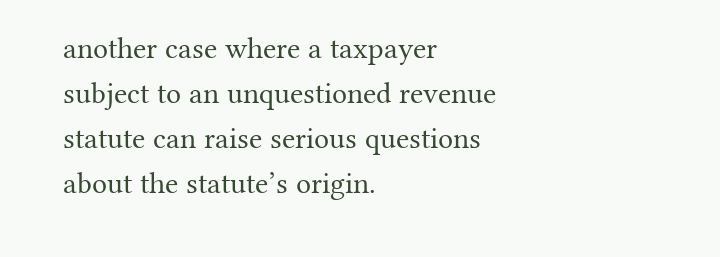another case where a taxpayer subject to an unquestioned revenue statute can raise serious questions about the statute’s origin.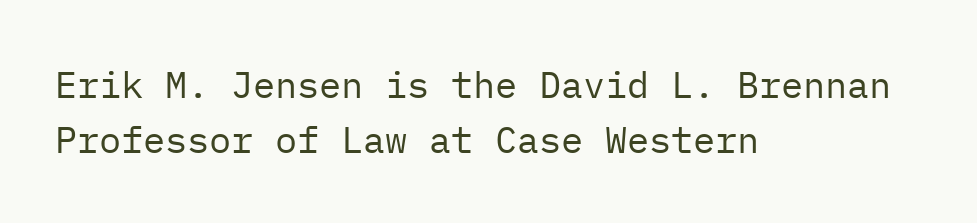Erik M. Jensen is the David L. Brennan Professor of Law at Case Western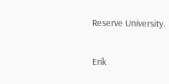Reserve University.


Erik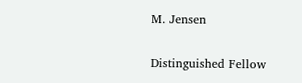M. Jensen

Distinguished Fellow